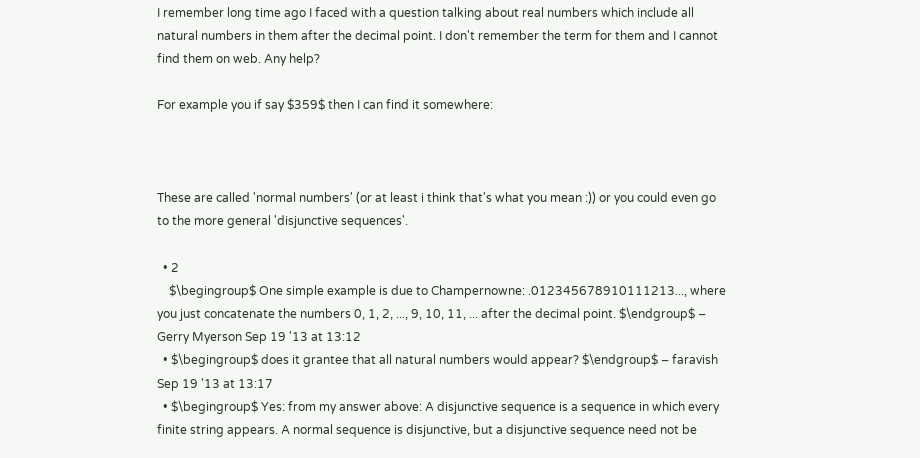I remember long time ago I faced with a question talking about real numbers which include all natural numbers in them after the decimal point. I don't remember the term for them and I cannot find them on web. Any help?

For example you if say $359$ then I can find it somewhere:



These are called 'normal numbers' (or at least i think that's what you mean :)) or you could even go to the more general 'disjunctive sequences'.

  • 2
    $\begingroup$ One simple example is due to Champernowne: .012345678910111213..., where you just concatenate the numbers 0, 1, 2, ..., 9, 10, 11, ... after the decimal point. $\endgroup$ – Gerry Myerson Sep 19 '13 at 13:12
  • $\begingroup$ does it grantee that all natural numbers would appear? $\endgroup$ – faravish Sep 19 '13 at 13:17
  • $\begingroup$ Yes: from my answer above: A disjunctive sequence is a sequence in which every finite string appears. A normal sequence is disjunctive, but a disjunctive sequence need not be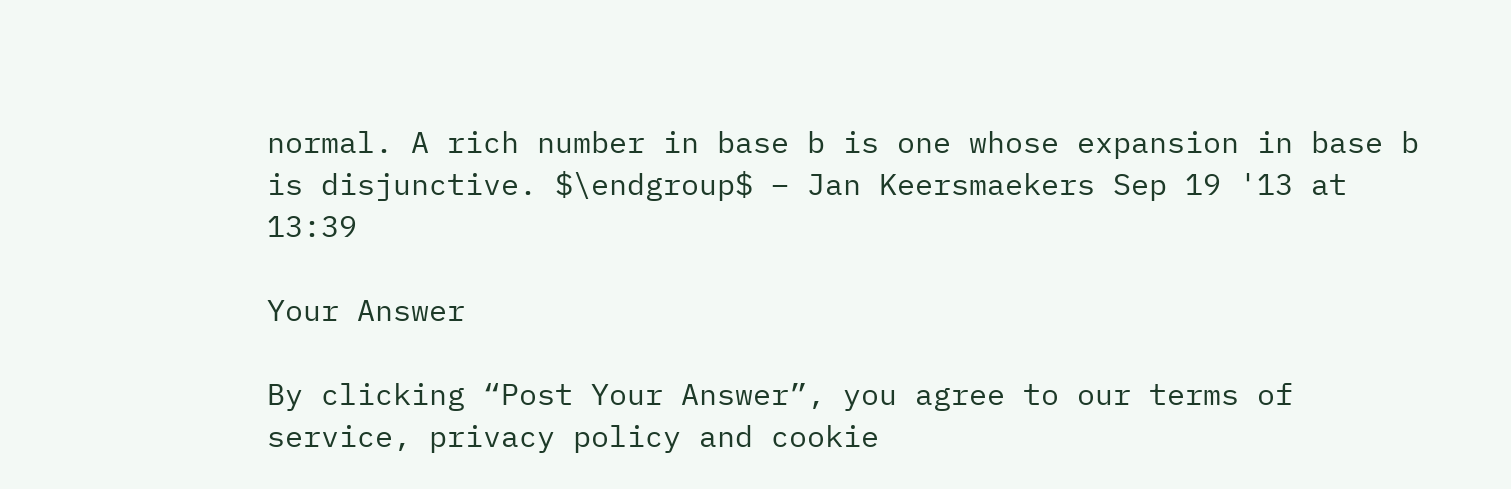normal. A rich number in base b is one whose expansion in base b is disjunctive. $\endgroup$ – Jan Keersmaekers Sep 19 '13 at 13:39

Your Answer

By clicking “Post Your Answer”, you agree to our terms of service, privacy policy and cookie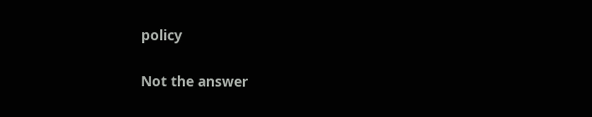policy

Not the answer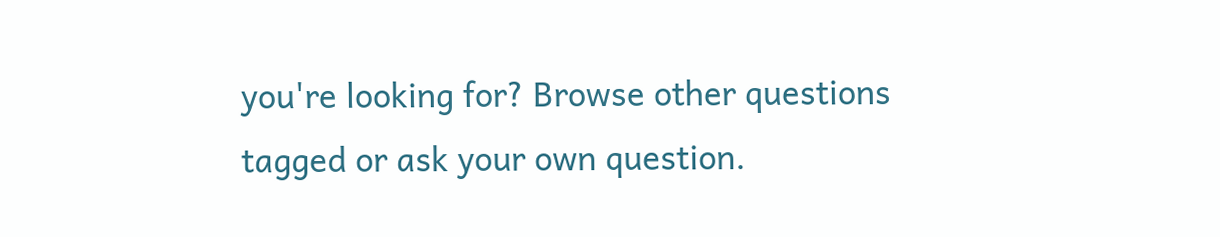you're looking for? Browse other questions tagged or ask your own question.